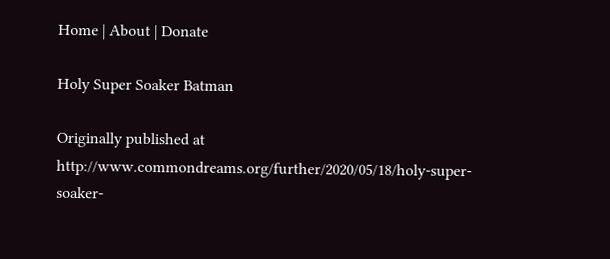Home | About | Donate

Holy Super Soaker Batman

Originally published at http://www.commondreams.org/further/2020/05/18/holy-super-soaker-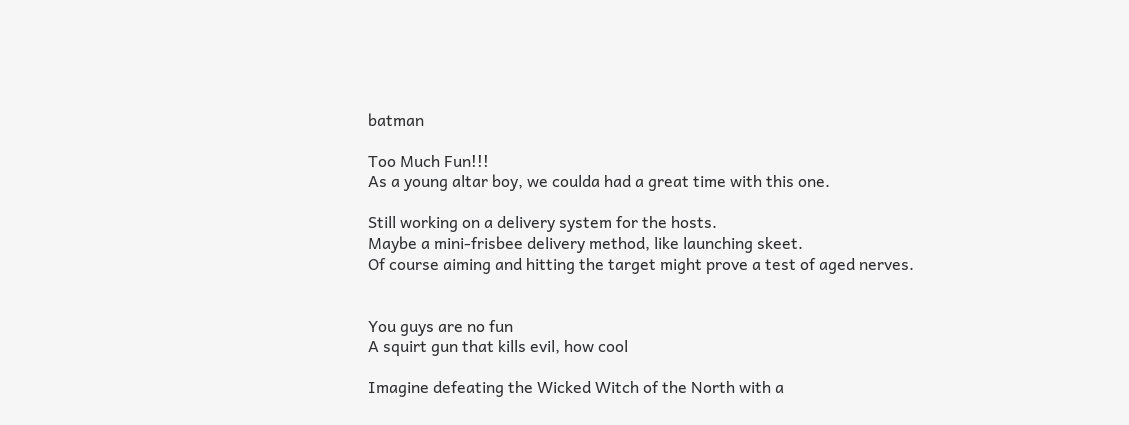batman

Too Much Fun!!!
As a young altar boy, we coulda had a great time with this one.

Still working on a delivery system for the hosts.
Maybe a mini-frisbee delivery method, like launching skeet.
Of course aiming and hitting the target might prove a test of aged nerves.


You guys are no fun
A squirt gun that kills evil, how cool

Imagine defeating the Wicked Witch of the North with a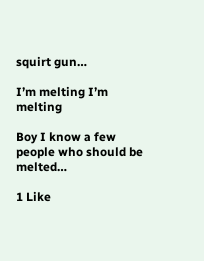squirt gun…

I’m melting I’m melting

Boy I know a few people who should be melted…

1 Like